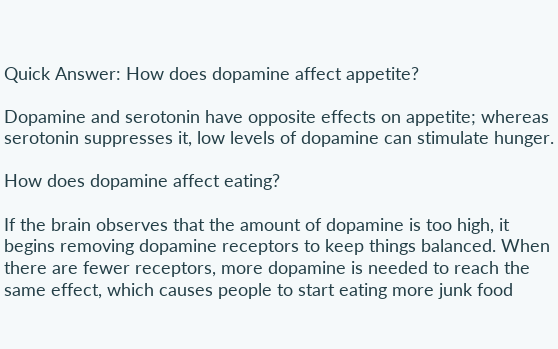Quick Answer: How does dopamine affect appetite?

Dopamine and serotonin have opposite effects on appetite; whereas serotonin suppresses it, low levels of dopamine can stimulate hunger.

How does dopamine affect eating?

If the brain observes that the amount of dopamine is too high, it begins removing dopamine receptors to keep things balanced. When there are fewer receptors, more dopamine is needed to reach the same effect, which causes people to start eating more junk food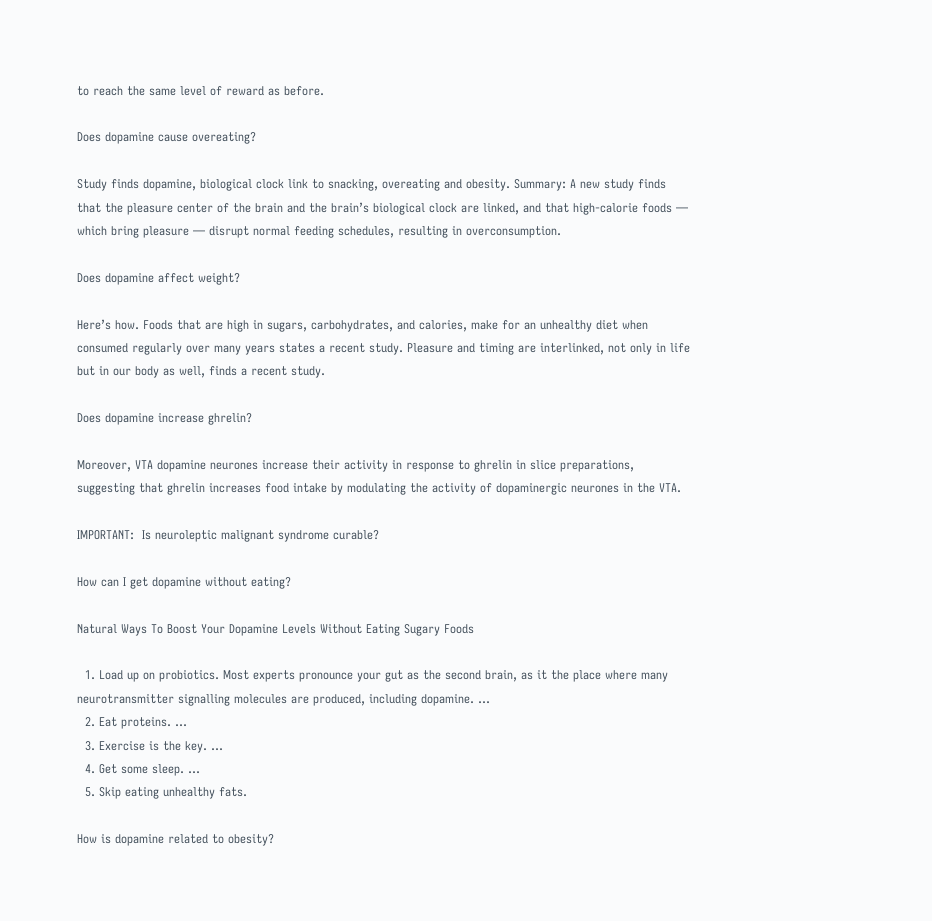to reach the same level of reward as before.

Does dopamine cause overeating?

Study finds dopamine, biological clock link to snacking, overeating and obesity. Summary: A new study finds that the pleasure center of the brain and the brain’s biological clock are linked, and that high-calorie foods — which bring pleasure — disrupt normal feeding schedules, resulting in overconsumption.

Does dopamine affect weight?

Here’s how. Foods that are high in sugars, carbohydrates, and calories, make for an unhealthy diet when consumed regularly over many years states a recent study. Pleasure and timing are interlinked, not only in life but in our body as well, finds a recent study.

Does dopamine increase ghrelin?

Moreover, VTA dopamine neurones increase their activity in response to ghrelin in slice preparations, suggesting that ghrelin increases food intake by modulating the activity of dopaminergic neurones in the VTA.

IMPORTANT:  Is neuroleptic malignant syndrome curable?

How can I get dopamine without eating?

Natural Ways To Boost Your Dopamine Levels Without Eating Sugary Foods

  1. Load up on probiotics. Most experts pronounce your gut as the second brain, as it the place where many neurotransmitter signalling molecules are produced, including dopamine. …
  2. Eat proteins. …
  3. Exercise is the key. …
  4. Get some sleep. …
  5. Skip eating unhealthy fats.

How is dopamine related to obesity?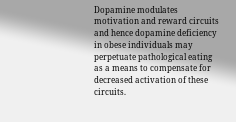Dopamine modulates motivation and reward circuits and hence dopamine deficiency in obese individuals may perpetuate pathological eating as a means to compensate for decreased activation of these circuits.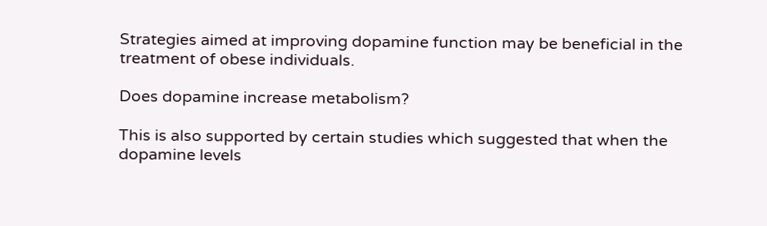Strategies aimed at improving dopamine function may be beneficial in the treatment of obese individuals.

Does dopamine increase metabolism?

This is also supported by certain studies which suggested that when the dopamine levels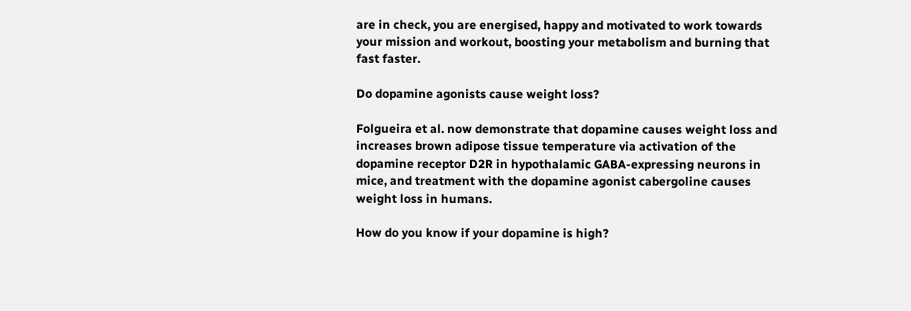are in check, you are energised, happy and motivated to work towards your mission and workout, boosting your metabolism and burning that fast faster.

Do dopamine agonists cause weight loss?

Folgueira et al. now demonstrate that dopamine causes weight loss and increases brown adipose tissue temperature via activation of the dopamine receptor D2R in hypothalamic GABA-expressing neurons in mice, and treatment with the dopamine agonist cabergoline causes weight loss in humans.

How do you know if your dopamine is high?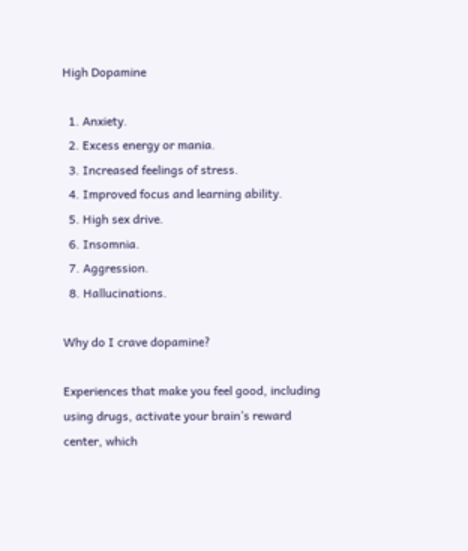High Dopamine

  1. Anxiety.
  2. Excess energy or mania.
  3. Increased feelings of stress.
  4. Improved focus and learning ability.
  5. High sex drive.
  6. Insomnia.
  7. Aggression.
  8. Hallucinations.

Why do I crave dopamine?

Experiences that make you feel good, including using drugs, activate your brain’s reward center, which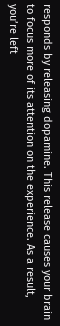responds by releasing dopamine. This release causes your brain to focus more of its attention on the experience. As a result, you’re left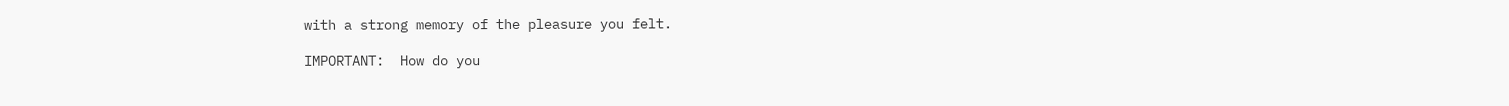with a strong memory of the pleasure you felt.

IMPORTANT:  How do you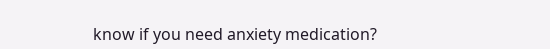know if you need anxiety medication?